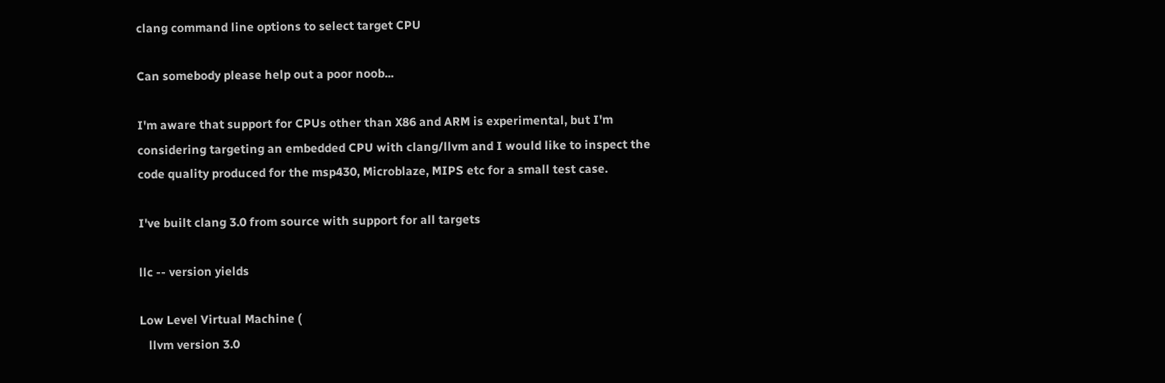clang command line options to select target CPU

Can somebody please help out a poor noob...

I'm aware that support for CPUs other than X86 and ARM is experimental, but I'm considering targeting an embedded CPU with clang/llvm and I would like to inspect the code quality produced for the msp430, Microblaze, MIPS etc for a small test case.

I've built clang 3.0 from source with support for all targets

llc -- version yields

Low Level Virtual Machine (
   llvm version 3.0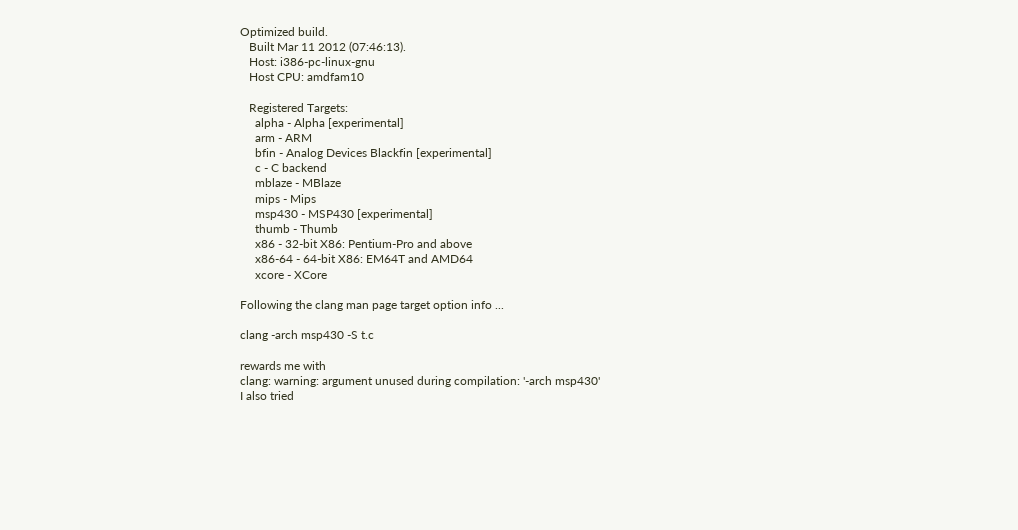Optimized build.
   Built Mar 11 2012 (07:46:13).
   Host: i386-pc-linux-gnu
   Host CPU: amdfam10

   Registered Targets:
     alpha - Alpha [experimental]
     arm - ARM
     bfin - Analog Devices Blackfin [experimental]
     c - C backend
     mblaze - MBlaze
     mips - Mips
     msp430 - MSP430 [experimental]
     thumb - Thumb
     x86 - 32-bit X86: Pentium-Pro and above
     x86-64 - 64-bit X86: EM64T and AMD64
     xcore - XCore

Following the clang man page target option info ...

clang -arch msp430 -S t.c

rewards me with
clang: warning: argument unused during compilation: '-arch msp430'
I also tried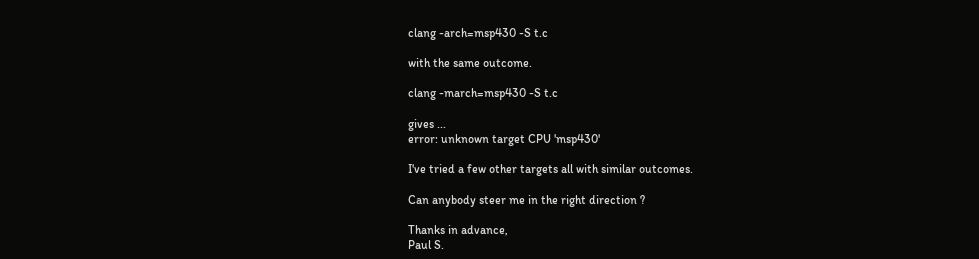clang -arch=msp430 -S t.c

with the same outcome.

clang -march=msp430 -S t.c

gives ...
error: unknown target CPU 'msp430'

I've tried a few other targets all with similar outcomes.

Can anybody steer me in the right direction ?

Thanks in advance,
Paul S.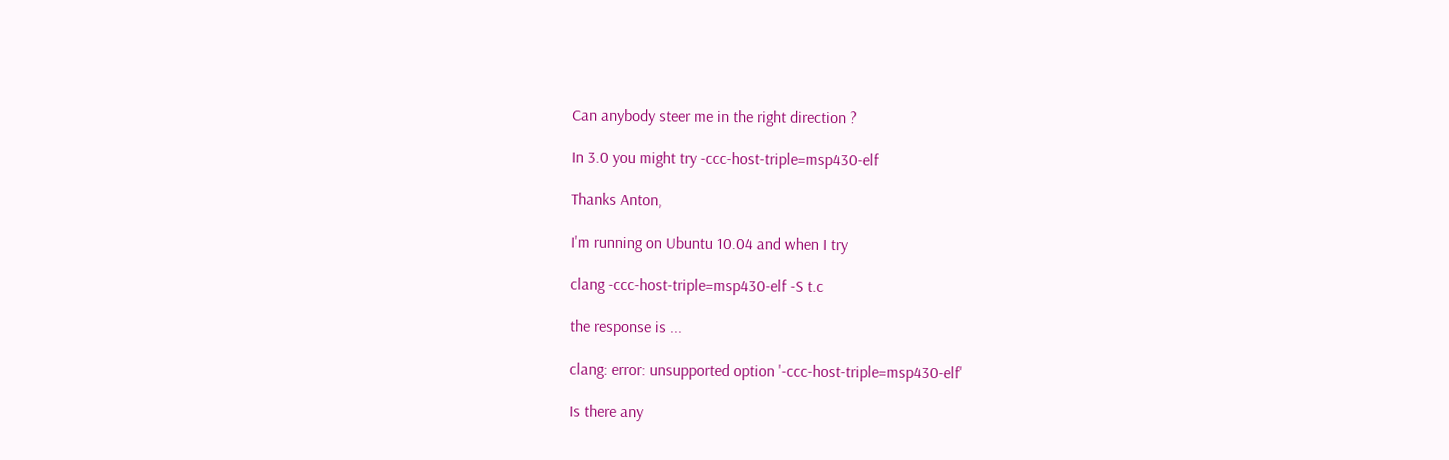Can anybody steer me in the right direction ?

In 3.0 you might try -ccc-host-triple=msp430-elf

Thanks Anton,

I'm running on Ubuntu 10.04 and when I try

clang -ccc-host-triple=msp430-elf -S t.c

the response is ...

clang: error: unsupported option '-ccc-host-triple=msp430-elf'

Is there any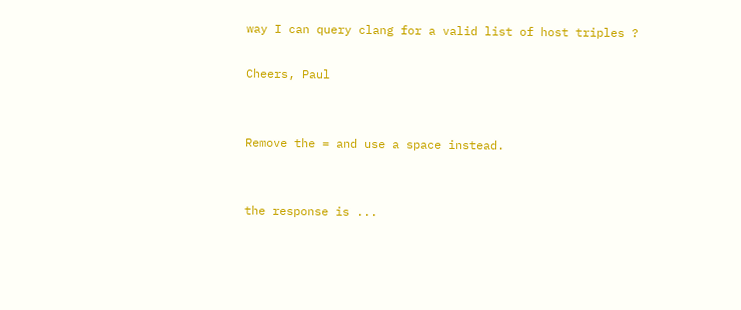way I can query clang for a valid list of host triples ?

Cheers, Paul


Remove the = and use a space instead.


the response is ...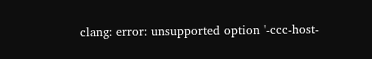clang: error: unsupported option '-ccc-host-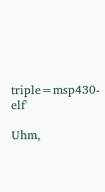triple=msp430-elf'

Uhm,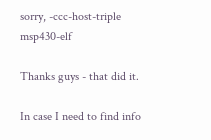sorry, -ccc-host-triple msp430-elf

Thanks guys - that did it.

In case I need to find info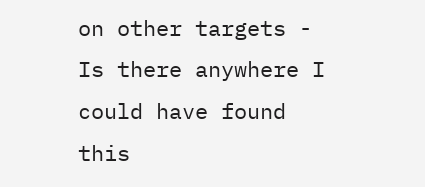on other targets - Is there anywhere I could have found this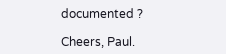documented ?

Cheers, Paul.